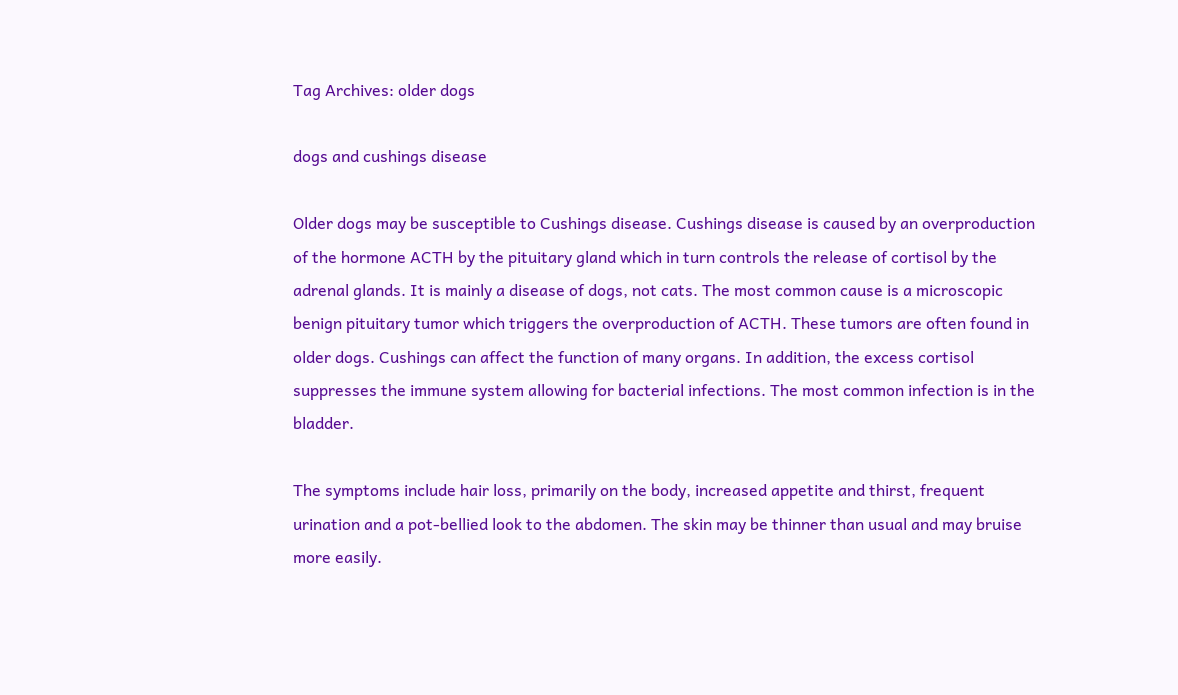Tag Archives: older dogs

dogs and cushings disease

Older dogs may be susceptible to Cushings disease. Cushings disease is caused by an overproduction of the hormone ACTH by the pituitary gland which in turn controls the release of cortisol by the adrenal glands. It is mainly a disease of dogs, not cats. The most common cause is a microscopic benign pituitary tumor which triggers the overproduction of ACTH. These tumors are often found in older dogs. Cushings can affect the function of many organs. In addition, the excess cortisol suppresses the immune system allowing for bacterial infections. The most common infection is in the bladder.

The symptoms include hair loss, primarily on the body, increased appetite and thirst, frequent urination and a pot-bellied look to the abdomen. The skin may be thinner than usual and may bruise more easily.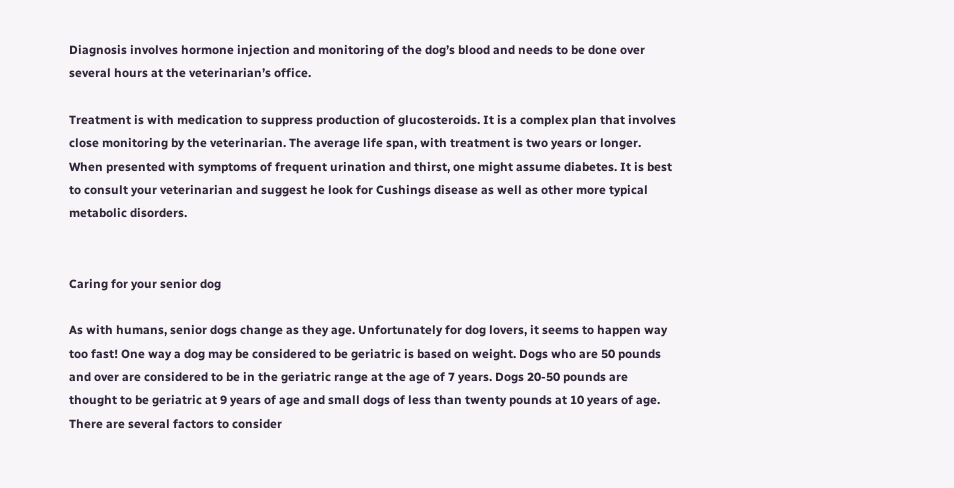Diagnosis involves hormone injection and monitoring of the dog’s blood and needs to be done over several hours at the veterinarian’s office.

Treatment is with medication to suppress production of glucosteroids. It is a complex plan that involves close monitoring by the veterinarian. The average life span, with treatment is two years or longer. When presented with symptoms of frequent urination and thirst, one might assume diabetes. It is best to consult your veterinarian and suggest he look for Cushings disease as well as other more typical metabolic disorders.


Caring for your senior dog

As with humans, senior dogs change as they age. Unfortunately for dog lovers, it seems to happen way too fast! One way a dog may be considered to be geriatric is based on weight. Dogs who are 50 pounds and over are considered to be in the geriatric range at the age of 7 years. Dogs 20-50 pounds are thought to be geriatric at 9 years of age and small dogs of less than twenty pounds at 10 years of age. There are several factors to consider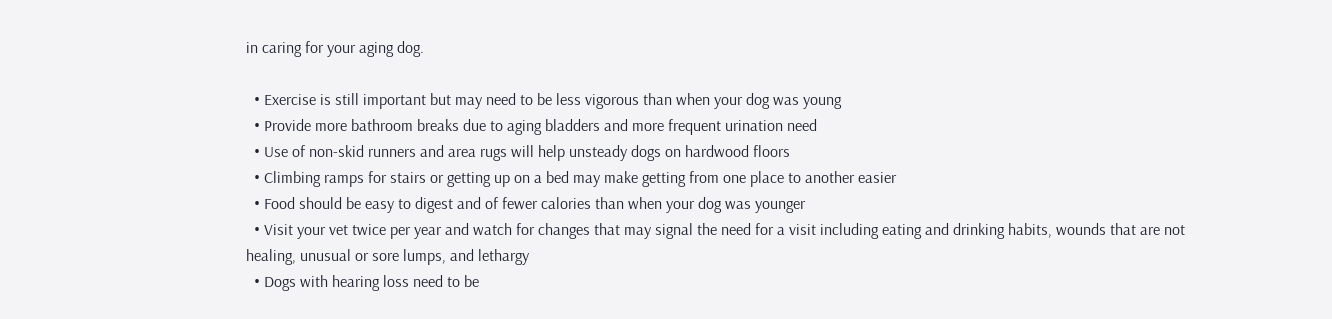in caring for your aging dog.

  • Exercise is still important but may need to be less vigorous than when your dog was young
  • Provide more bathroom breaks due to aging bladders and more frequent urination need
  • Use of non-skid runners and area rugs will help unsteady dogs on hardwood floors
  • Climbing ramps for stairs or getting up on a bed may make getting from one place to another easier
  • Food should be easy to digest and of fewer calories than when your dog was younger
  • Visit your vet twice per year and watch for changes that may signal the need for a visit including eating and drinking habits, wounds that are not healing, unusual or sore lumps, and lethargy
  • Dogs with hearing loss need to be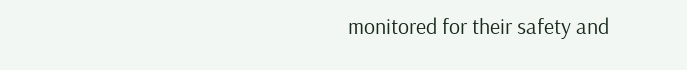monitored for their safety and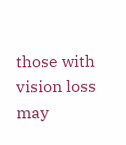those with vision loss may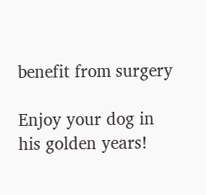benefit from surgery

Enjoy your dog in his golden years!